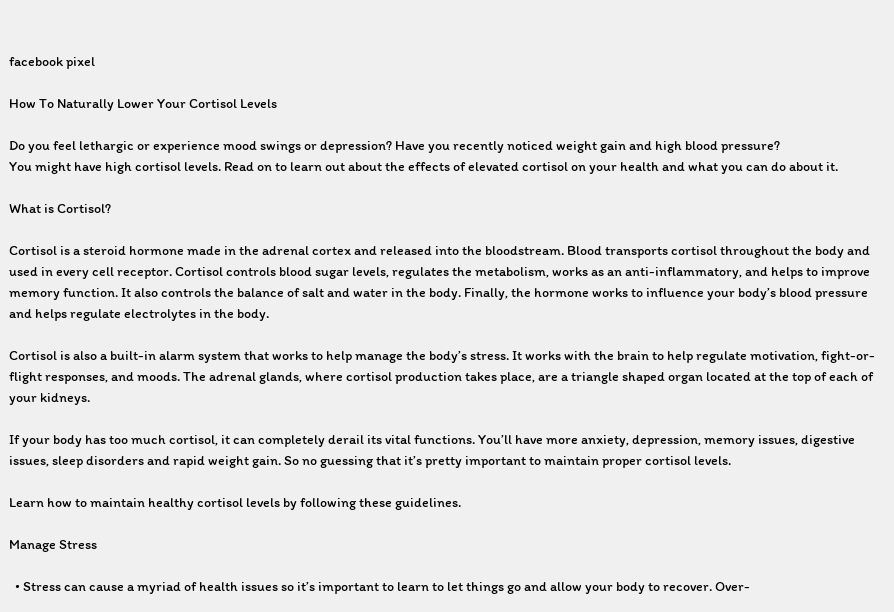facebook pixel

How To Naturally Lower Your Cortisol Levels

Do you feel lethargic or experience mood swings or depression? Have you recently noticed weight gain and high blood pressure?
You might have high cortisol levels. Read on to learn out about the effects of elevated cortisol on your health and what you can do about it.

What is Cortisol?

Cortisol is a steroid hormone made in the adrenal cortex and released into the bloodstream. Blood transports cortisol throughout the body and used in every cell receptor. Cortisol controls blood sugar levels, regulates the metabolism, works as an anti-inflammatory, and helps to improve memory function. It also controls the balance of salt and water in the body. Finally, the hormone works to influence your body’s blood pressure and helps regulate electrolytes in the body.

Cortisol is also a built-in alarm system that works to help manage the body’s stress. It works with the brain to help regulate motivation, fight-or-flight responses, and moods. The adrenal glands, where cortisol production takes place, are a triangle shaped organ located at the top of each of your kidneys.

If your body has too much cortisol, it can completely derail its vital functions. You’ll have more anxiety, depression, memory issues, digestive issues, sleep disorders and rapid weight gain. So no guessing that it’s pretty important to maintain proper cortisol levels.

Learn how to maintain healthy cortisol levels by following these guidelines.

Manage Stress

  • Stress can cause a myriad of health issues so it’s important to learn to let things go and allow your body to recover. Over-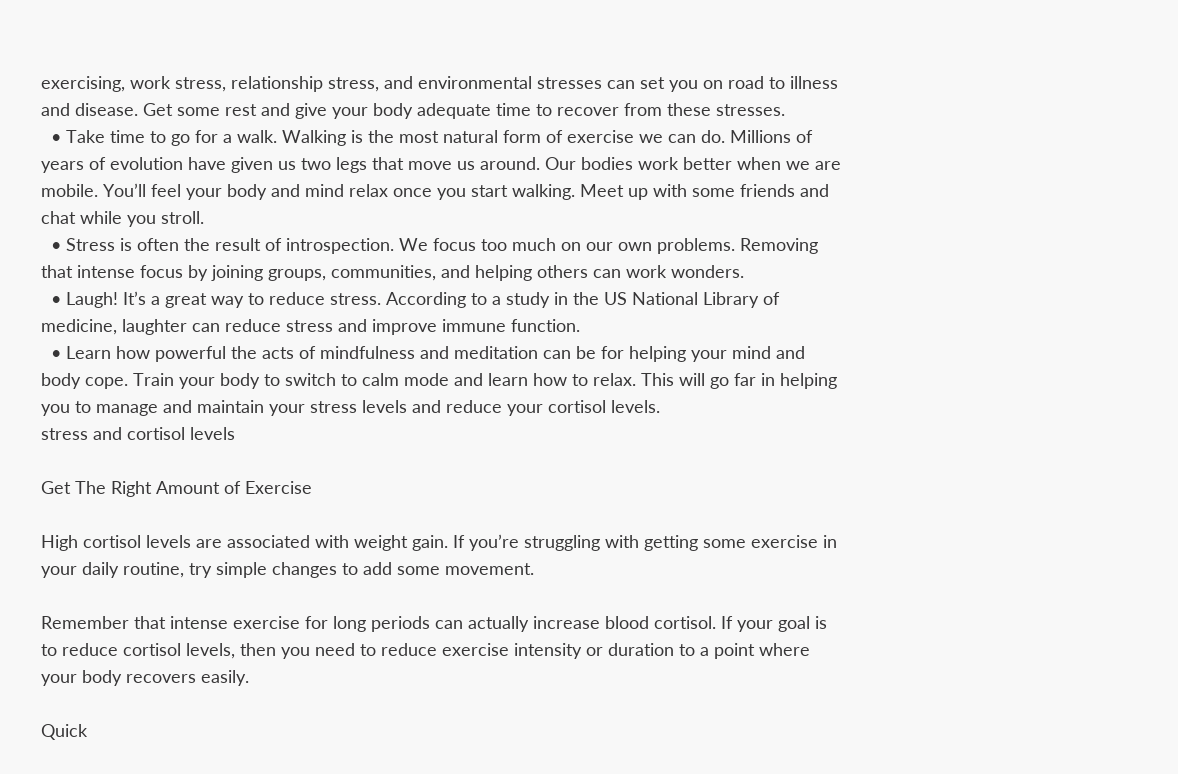exercising, work stress, relationship stress, and environmental stresses can set you on road to illness and disease. Get some rest and give your body adequate time to recover from these stresses.
  • Take time to go for a walk. Walking is the most natural form of exercise we can do. Millions of years of evolution have given us two legs that move us around. Our bodies work better when we are mobile. You’ll feel your body and mind relax once you start walking. Meet up with some friends and chat while you stroll.
  • Stress is often the result of introspection. We focus too much on our own problems. Removing that intense focus by joining groups, communities, and helping others can work wonders.
  • Laugh! It’s a great way to reduce stress. According to a study in the US National Library of medicine, laughter can reduce stress and improve immune function.
  • Learn how powerful the acts of mindfulness and meditation can be for helping your mind and body cope. Train your body to switch to calm mode and learn how to relax. This will go far in helping you to manage and maintain your stress levels and reduce your cortisol levels.
stress and cortisol levels

Get The Right Amount of Exercise

High cortisol levels are associated with weight gain. If you’re struggling with getting some exercise in your daily routine, try simple changes to add some movement.

Remember that intense exercise for long periods can actually increase blood cortisol. If your goal is to reduce cortisol levels, then you need to reduce exercise intensity or duration to a point where your body recovers easily.

Quick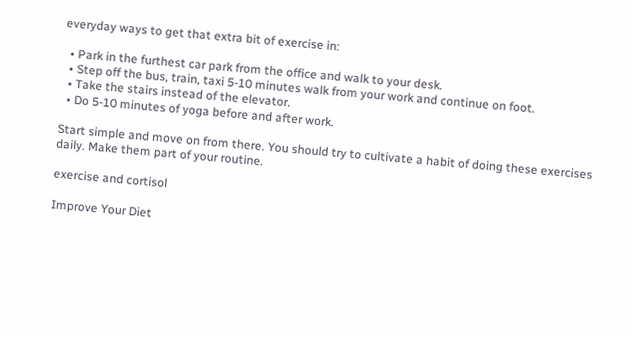everyday ways to get that extra bit of exercise in:

  • Park in the furthest car park from the office and walk to your desk.
  • Step off the bus, train, taxi 5-10 minutes walk from your work and continue on foot.
  • Take the stairs instead of the elevator.
  • Do 5-10 minutes of yoga before and after work.

Start simple and move on from there. You should try to cultivate a habit of doing these exercises daily. Make them part of your routine.

exercise and cortisol

Improve Your Diet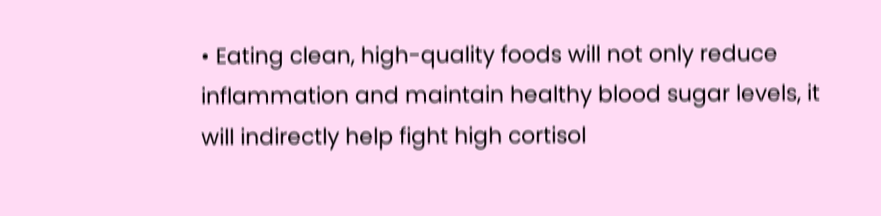• Eating clean, high-quality foods will not only reduce inflammation and maintain healthy blood sugar levels, it will indirectly help fight high cortisol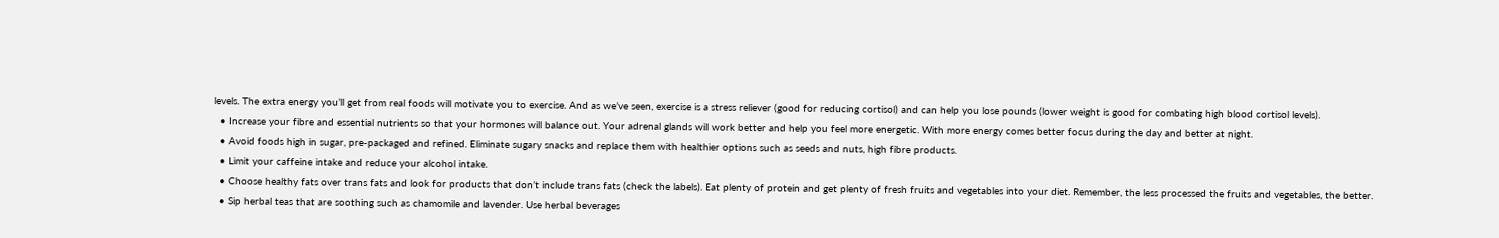levels. The extra energy you’ll get from real foods will motivate you to exercise. And as we’ve seen, exercise is a stress reliever (good for reducing cortisol) and can help you lose pounds (lower weight is good for combating high blood cortisol levels).
  • Increase your fibre and essential nutrients so that your hormones will balance out. Your adrenal glands will work better and help you feel more energetic. With more energy comes better focus during the day and better at night.
  • Avoid foods high in sugar, pre-packaged and refined. Eliminate sugary snacks and replace them with healthier options such as seeds and nuts, high fibre products.
  • Limit your caffeine intake and reduce your alcohol intake.
  • Choose healthy fats over trans fats and look for products that don’t include trans fats (check the labels). Eat plenty of protein and get plenty of fresh fruits and vegetables into your diet. Remember, the less processed the fruits and vegetables, the better.
  • Sip herbal teas that are soothing such as chamomile and lavender. Use herbal beverages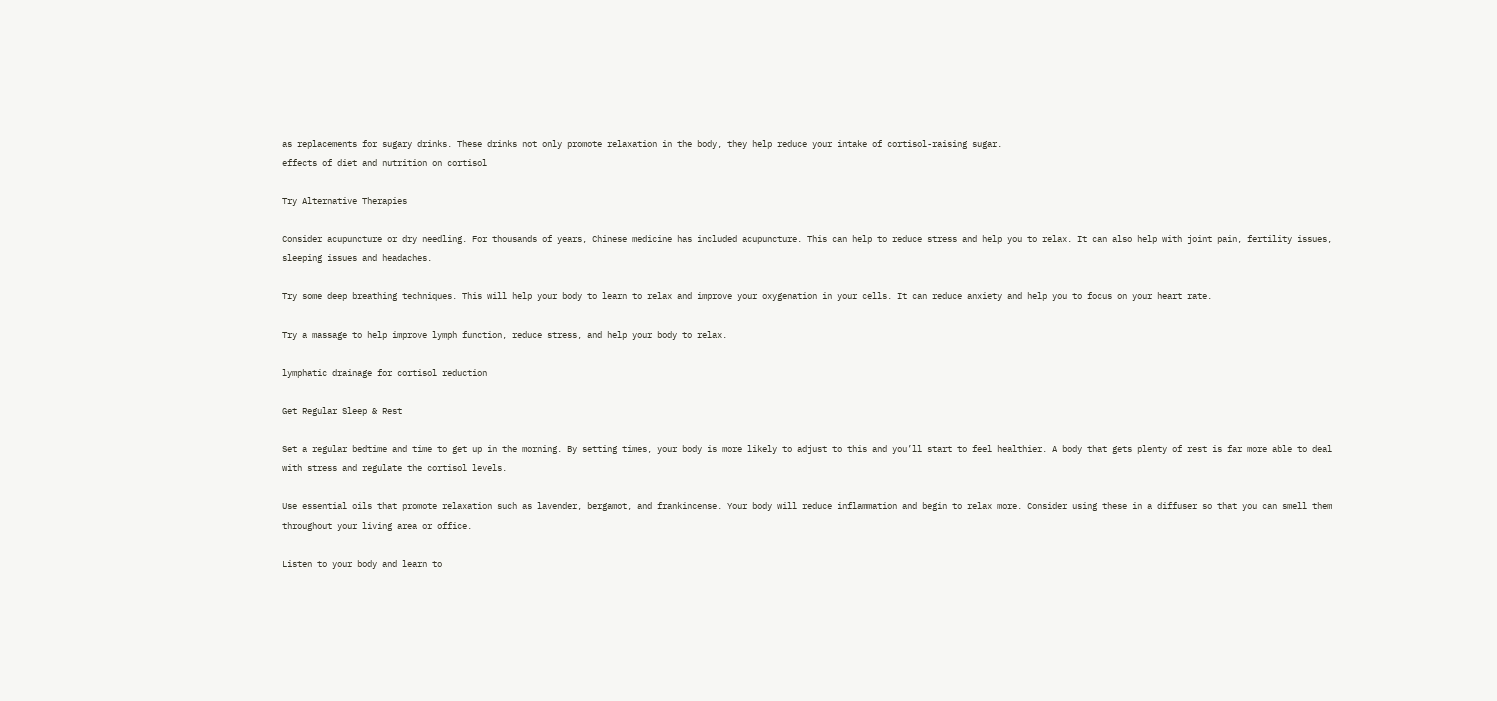as replacements for sugary drinks. These drinks not only promote relaxation in the body, they help reduce your intake of cortisol-raising sugar.
effects of diet and nutrition on cortisol

Try Alternative Therapies

Consider acupuncture or dry needling. For thousands of years, Chinese medicine has included acupuncture. This can help to reduce stress and help you to relax. It can also help with joint pain, fertility issues, sleeping issues and headaches.

Try some deep breathing techniques. This will help your body to learn to relax and improve your oxygenation in your cells. It can reduce anxiety and help you to focus on your heart rate.

Try a massage to help improve lymph function, reduce stress, and help your body to relax.

lymphatic drainage for cortisol reduction

Get Regular Sleep & Rest

Set a regular bedtime and time to get up in the morning. By setting times, your body is more likely to adjust to this and you’ll start to feel healthier. A body that gets plenty of rest is far more able to deal with stress and regulate the cortisol levels.

Use essential oils that promote relaxation such as lavender, bergamot, and frankincense. Your body will reduce inflammation and begin to relax more. Consider using these in a diffuser so that you can smell them throughout your living area or office.

Listen to your body and learn to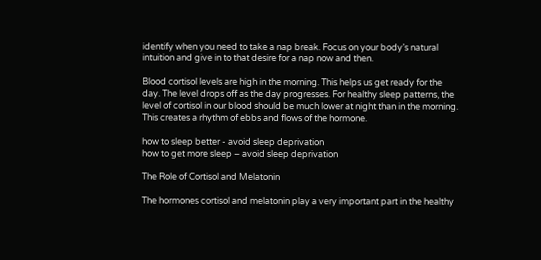identify when you need to take a nap break. Focus on your body’s natural intuition and give in to that desire for a nap now and then.

Blood cortisol levels are high in the morning. This helps us get ready for the day. The level drops off as the day progresses. For healthy sleep patterns, the level of cortisol in our blood should be much lower at night than in the morning. This creates a rhythm of ebbs and flows of the hormone.

how to sleep better - avoid sleep deprivation
how to get more sleep – avoid sleep deprivation

The Role of Cortisol and Melatonin

The hormones cortisol and melatonin play a very important part in the healthy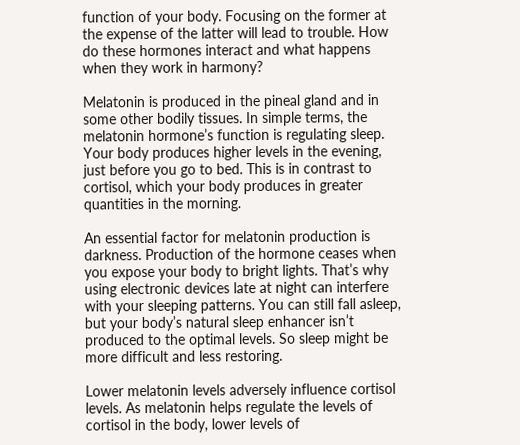function of your body. Focusing on the former at the expense of the latter will lead to trouble. How do these hormones interact and what happens when they work in harmony?

Melatonin is produced in the pineal gland and in some other bodily tissues. In simple terms, the melatonin hormone’s function is regulating sleep. Your body produces higher levels in the evening, just before you go to bed. This is in contrast to cortisol, which your body produces in greater quantities in the morning.

An essential factor for melatonin production is darkness. Production of the hormone ceases when you expose your body to bright lights. That’s why using electronic devices late at night can interfere with your sleeping patterns. You can still fall asleep, but your body’s natural sleep enhancer isn’t produced to the optimal levels. So sleep might be more difficult and less restoring.

Lower melatonin levels adversely influence cortisol levels. As melatonin helps regulate the levels of cortisol in the body, lower levels of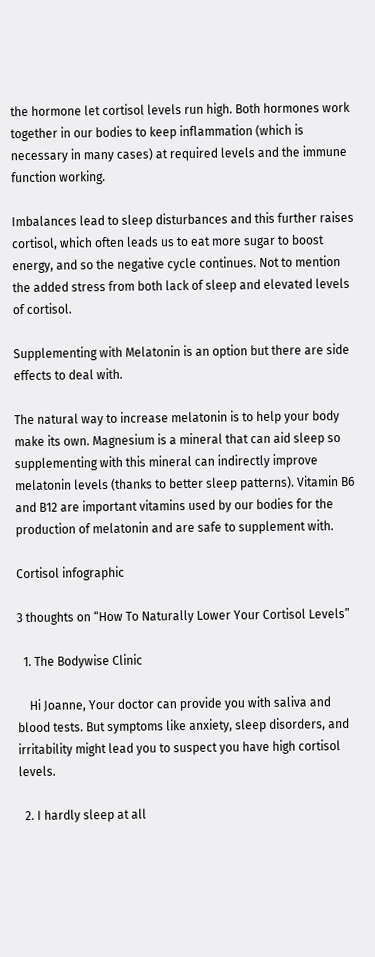the hormone let cortisol levels run high. Both hormones work together in our bodies to keep inflammation (which is necessary in many cases) at required levels and the immune function working.

Imbalances lead to sleep disturbances and this further raises cortisol, which often leads us to eat more sugar to boost energy, and so the negative cycle continues. Not to mention the added stress from both lack of sleep and elevated levels of cortisol.

Supplementing with Melatonin is an option but there are side effects to deal with.

The natural way to increase melatonin is to help your body make its own. Magnesium is a mineral that can aid sleep so supplementing with this mineral can indirectly improve melatonin levels (thanks to better sleep patterns). Vitamin B6 and B12 are important vitamins used by our bodies for the production of melatonin and are safe to supplement with.

Cortisol infographic

3 thoughts on “How To Naturally Lower Your Cortisol Levels”

  1. The Bodywise Clinic

    Hi Joanne, Your doctor can provide you with saliva and blood tests. But symptoms like anxiety, sleep disorders, and irritability might lead you to suspect you have high cortisol levels.

  2. I hardly sleep at all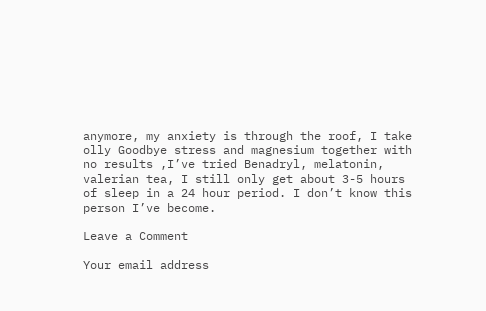anymore, my anxiety is through the roof, I take olly Goodbye stress and magnesium together with no results ,I’ve tried Benadryl, melatonin, valerian tea, I still only get about 3-5 hours of sleep in a 24 hour period. I don’t know this person I’ve become.

Leave a Comment

Your email address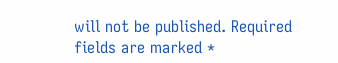will not be published. Required fields are marked *